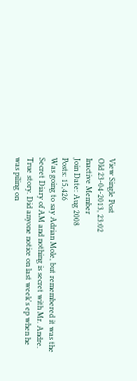View Single Post
Old 23-04-2013, 23:02
Inactive Member
Join Date: Aug 2008
Posts: 15,426
Was going to say Adrian Mole, but remembered it was the Secret Diary of AM and nothing is secret with Mr. Andre.
True story. Did anyone notice on last week's ep when he was piling on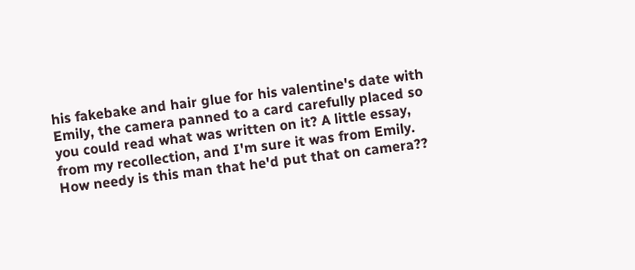his fakebake and hair glue for his valentine's date with Emily, the camera panned to a card carefully placed so you could read what was written on it? A little essay, from my recollection, and I'm sure it was from Emily. How needy is this man that he'd put that on camera??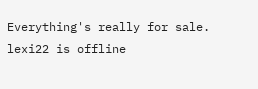Everything's really for sale.
lexi22 is offline